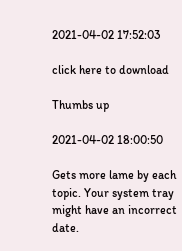2021-04-02 17:52:03

click here to download

Thumbs up

2021-04-02 18:00:50

Gets more lame by each topic. Your system tray might have an incorrect date.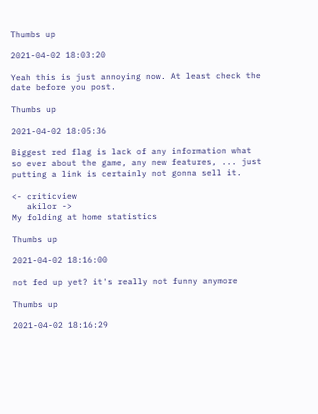Thumbs up

2021-04-02 18:03:20

Yeah this is just annoying now. At least check the date before you post.

Thumbs up

2021-04-02 18:05:36

Biggest red flag is lack of any information what so ever about the game, any new features, ... just putting a link is certainly not gonna sell it.

<- criticview
   akilor ->
My folding at home statistics

Thumbs up

2021-04-02 18:16:00

not fed up yet? it's really not funny anymore

Thumbs up

2021-04-02 18:16:29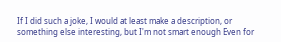If I did such a joke, I would at least make a description, or something else interesting, but I'm not smart enough Even for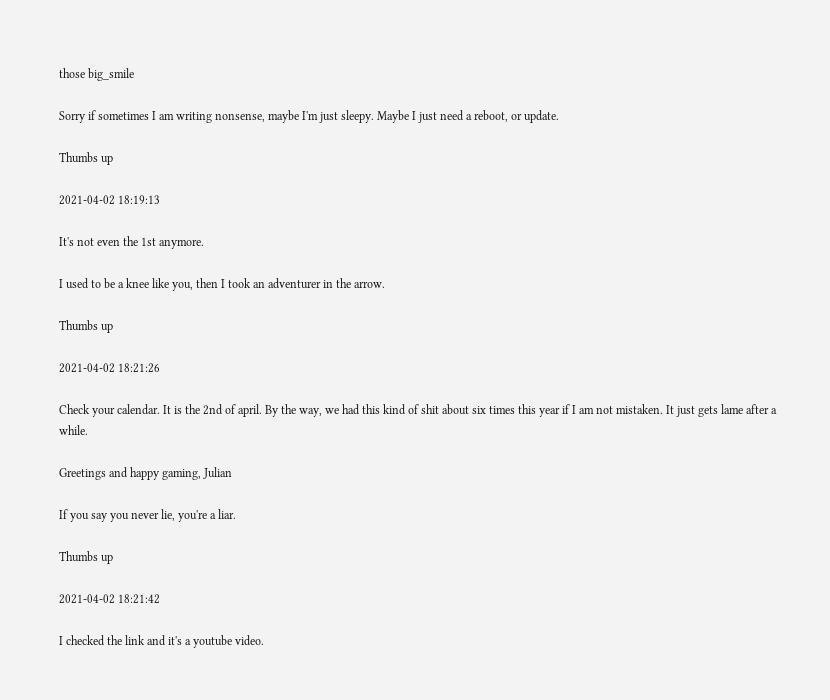those big_smile

Sorry if sometimes I am writing nonsense, maybe I'm just sleepy. Maybe I just need a reboot, or update.

Thumbs up

2021-04-02 18:19:13

It's not even the 1st anymore.

I used to be a knee like you, then I took an adventurer in the arrow.

Thumbs up

2021-04-02 18:21:26

Check your calendar. It is the 2nd of april. By the way, we had this kind of shit about six times this year if I am not mistaken. It just gets lame after a while.

Greetings and happy gaming, Julian

If you say you never lie, you're a liar.

Thumbs up

2021-04-02 18:21:42

I checked the link and it's a youtube video.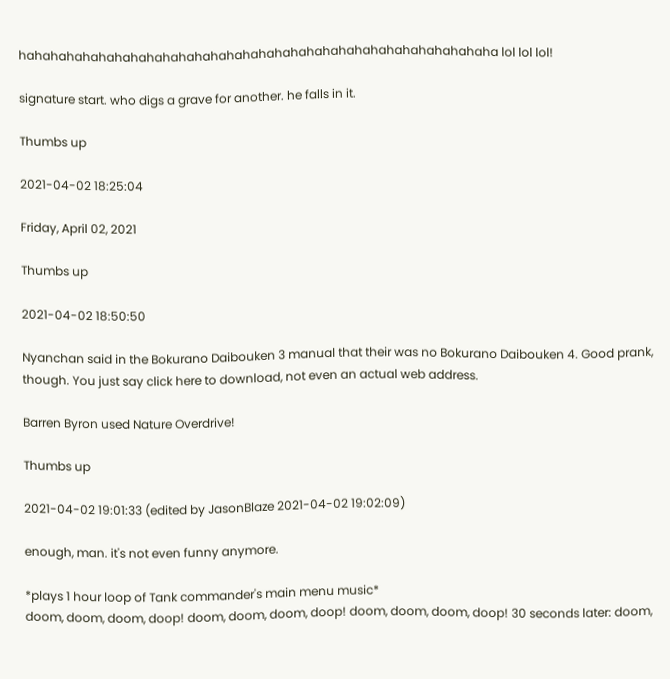hahahahahahahahahahahahahahahahahahahahahahahahahahahahahaha lol lol lol!

signature start. who digs a grave for another. he falls in it.

Thumbs up

2021-04-02 18:25:04

Friday, April 02, 2021

Thumbs up

2021-04-02 18:50:50

Nyanchan said in the Bokurano Daibouken 3 manual that their was no Bokurano Daibouken 4. Good prank, though. You just say click here to download, not even an actual web address.

Barren Byron used Nature Overdrive!

Thumbs up

2021-04-02 19:01:33 (edited by JasonBlaze 2021-04-02 19:02:09)

enough, man. it's not even funny anymore.

*plays 1 hour loop of Tank commander's main menu music*
doom, doom, doom, doop! doom, doom, doom, doop! doom, doom, doom, doop! 30 seconds later: doom,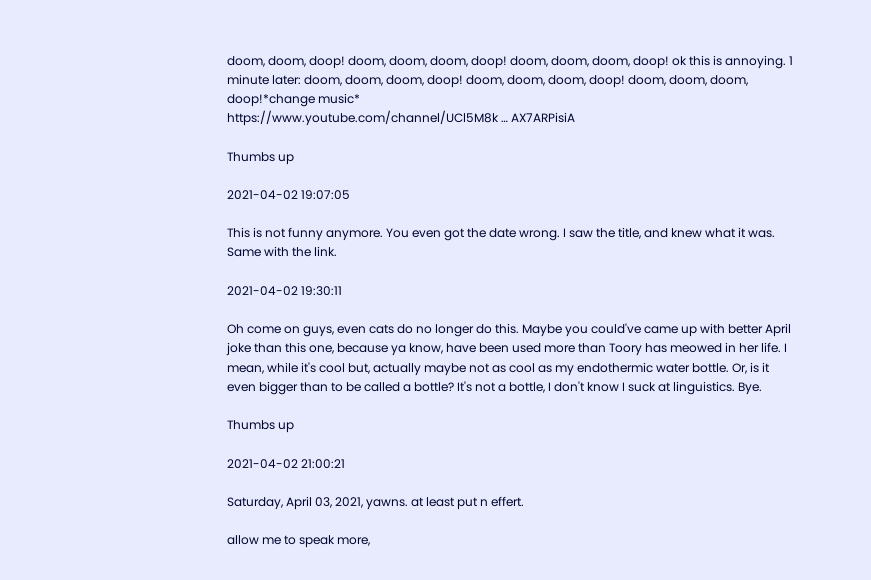doom, doom, doop! doom, doom, doom, doop! doom, doom, doom, doop! ok this is annoying. 1 minute later: doom, doom, doom, doop! doom, doom, doom, doop! doom, doom, doom, doop!*change music*
https://www.youtube.com/channel/UCl5M8k … AX7ARPisiA

Thumbs up

2021-04-02 19:07:05

This is not funny anymore. You even got the date wrong. I saw the title, and knew what it was. Same with the link.

2021-04-02 19:30:11

Oh come on guys, even cats do no longer do this. Maybe you could've came up with better April joke than this one, because ya know, have been used more than Toory has meowed in her life. I mean, while it's cool but, actually maybe not as cool as my endothermic water bottle. Or, is it even bigger than to be called a bottle? It's not a bottle, I don't know I suck at linguistics. Bye.

Thumbs up

2021-04-02 21:00:21

Saturday, April 03, 2021, yawns. at least put n effert.

allow me to speak more,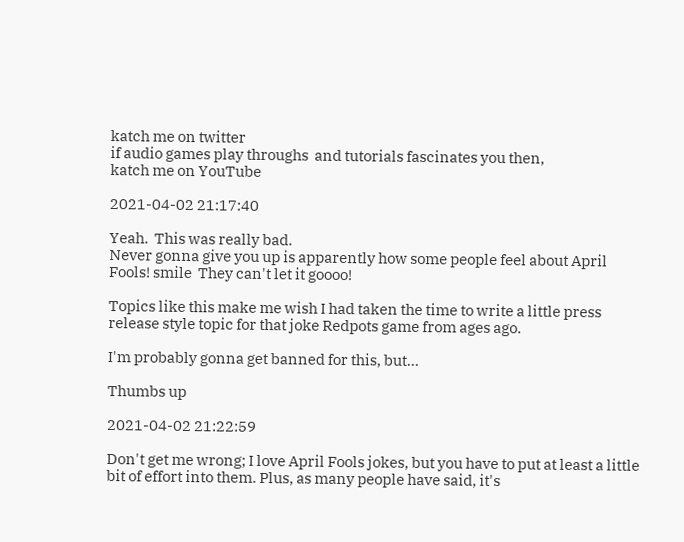katch me on twitter
if audio games play throughs  and tutorials fascinates you then,
katch me on YouTube

2021-04-02 21:17:40

Yeah.  This was really bad.
Never gonna give you up is apparently how some people feel about April Fools! smile  They can't let it goooo!

Topics like this make me wish I had taken the time to write a little press release style topic for that joke Redpots game from ages ago.

I'm probably gonna get banned for this, but...

Thumbs up

2021-04-02 21:22:59

Don't get me wrong; I love April Fools jokes, but you have to put at least a little bit of effort into them. Plus, as many people have said, it's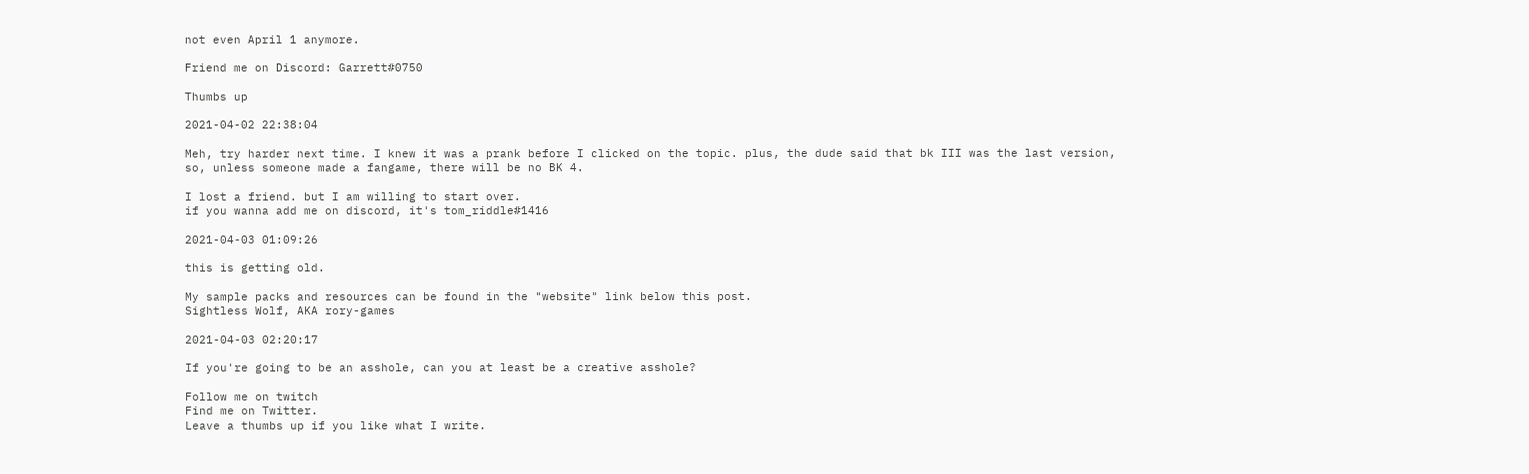not even April 1 anymore.

Friend me on Discord: Garrett#0750

Thumbs up

2021-04-02 22:38:04

Meh, try harder next time. I knew it was a prank before I clicked on the topic. plus, the dude said that bk III was the last version, so, unless someone made a fangame, there will be no BK 4.

I lost a friend. but I am willing to start over.
if you wanna add me on discord, it's tom_riddle#1416

2021-04-03 01:09:26

this is getting old.

My sample packs and resources can be found in the "website" link below this post.
Sightless Wolf, AKA rory-games

2021-04-03 02:20:17

If you're going to be an asshole, can you at least be a creative asshole?

Follow me on twitch
Find me on Twitter.
Leave a thumbs up if you like what I write.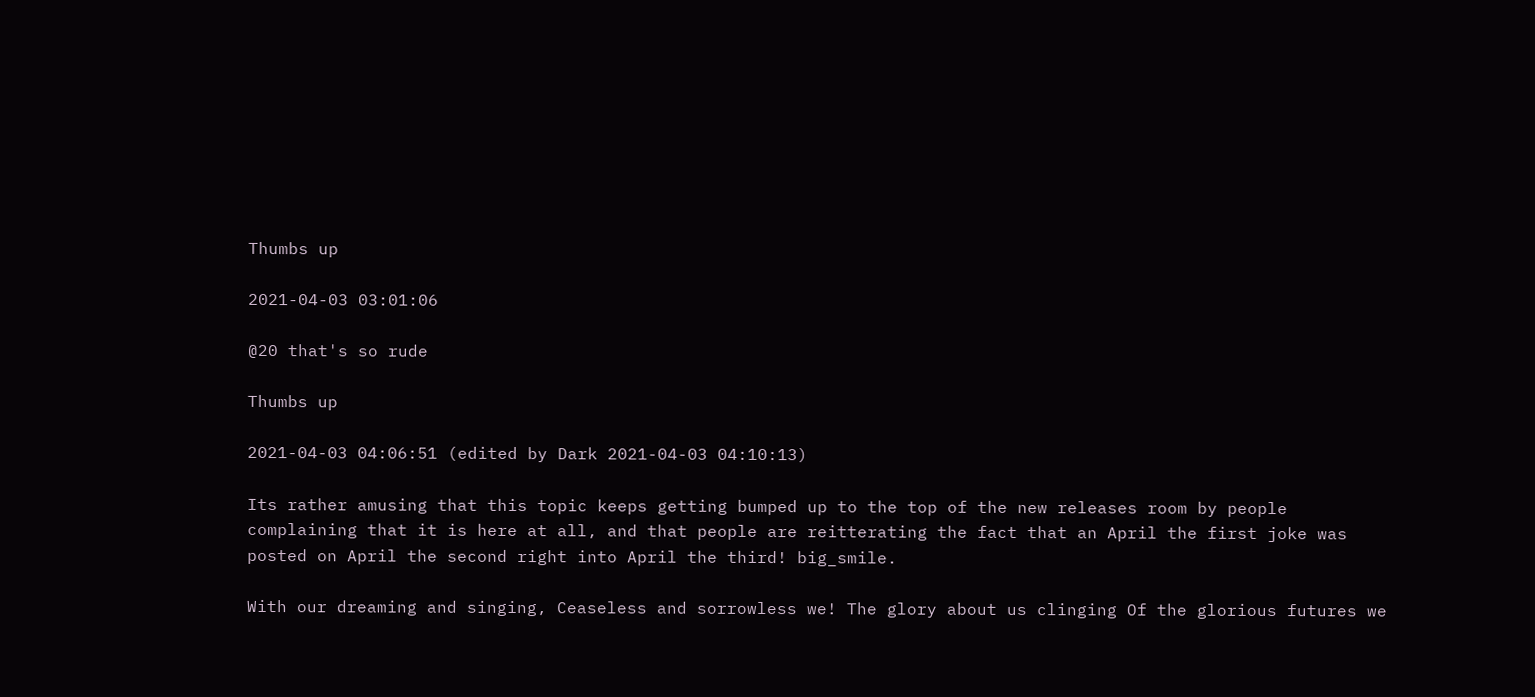Thumbs up

2021-04-03 03:01:06

@20 that's so rude

Thumbs up

2021-04-03 04:06:51 (edited by Dark 2021-04-03 04:10:13)

Its rather amusing that this topic keeps getting bumped up to the top of the new releases room by people complaining that it is here at all, and that people are reitterating the fact that an April the first joke was posted on April the second right into April the third! big_smile.

With our dreaming and singing, Ceaseless and sorrowless we! The glory about us clinging Of the glorious futures we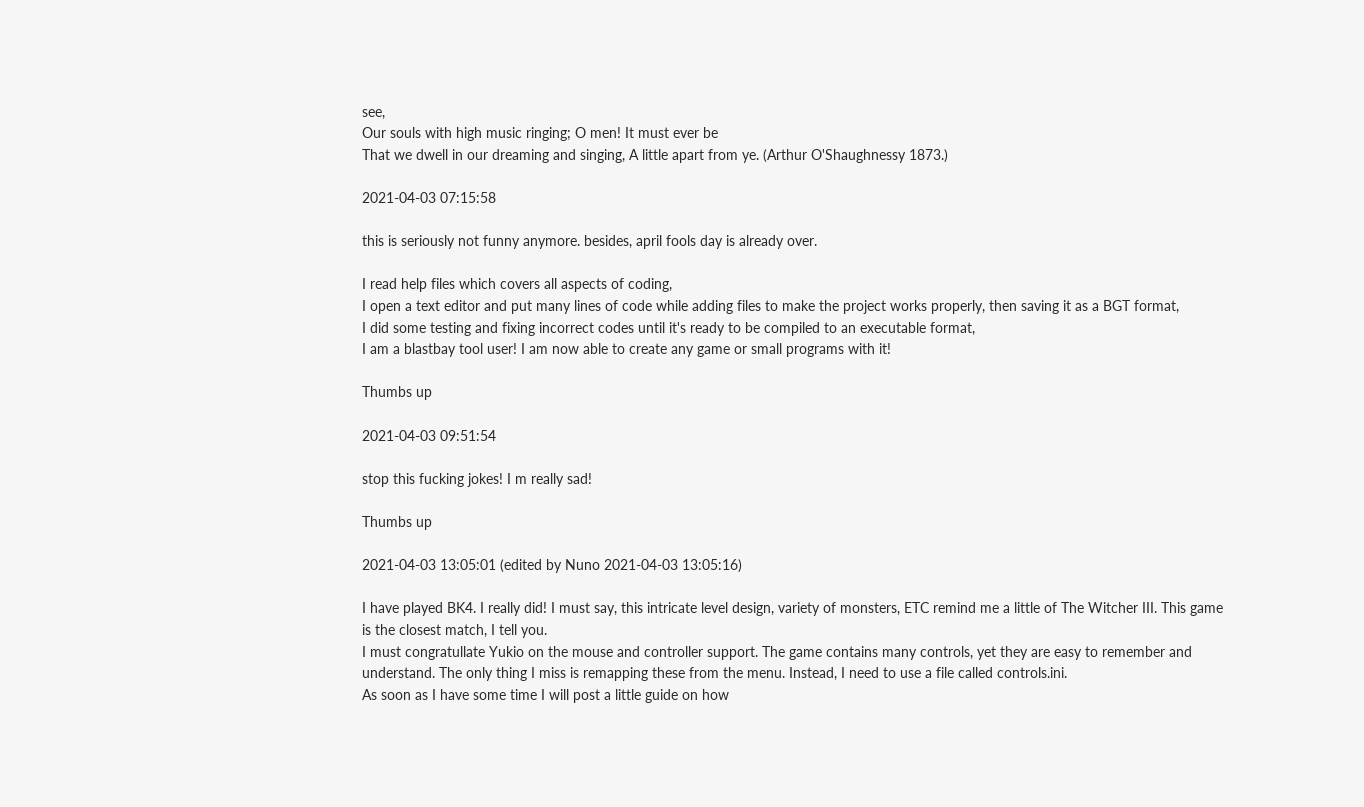see,
Our souls with high music ringing; O men! It must ever be
That we dwell in our dreaming and singing, A little apart from ye. (Arthur O'Shaughnessy 1873.)

2021-04-03 07:15:58

this is seriously not funny anymore. besides, april fools day is already over.

I read help files which covers all aspects of coding,
I open a text editor and put many lines of code while adding files to make the project works properly, then saving it as a BGT format,
I did some testing and fixing incorrect codes until it's ready to be compiled to an executable format,
I am a blastbay tool user! I am now able to create any game or small programs with it!

Thumbs up

2021-04-03 09:51:54

stop this fucking jokes! I m really sad!

Thumbs up

2021-04-03 13:05:01 (edited by Nuno 2021-04-03 13:05:16)

I have played BK4. I really did! I must say, this intricate level design, variety of monsters, ETC remind me a little of The Witcher III. This game is the closest match, I tell you.
I must congratullate Yukio on the mouse and controller support. The game contains many controls, yet they are easy to remember and understand. The only thing I miss is remapping these from the menu. Instead, I need to use a file called controls.ini.
As soon as I have some time I will post a little guide on how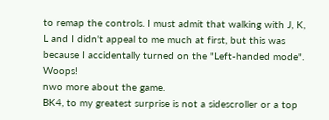to remap the controls. I must admit that walking with J, K, L and I didn't appeal to me much at first, but this was because I accidentally turned on the "Left-handed mode". Woops!
nwo more about the game.
BK4, to my greatest surprise is not a sidescroller or a top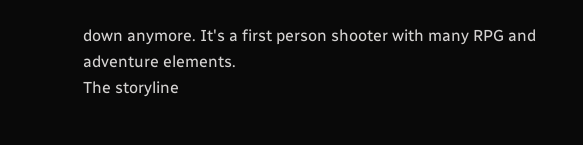down anymore. It's a first person shooter with many RPG and adventure elements.
The storyline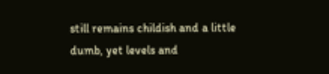still remains childish and a little dumb, yet levels and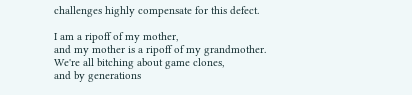challenges highly compensate for this defect.

I am a ripoff of my mother,
and my mother is a ripoff of my grandmother.
We're all bitching about game clones,
and by generations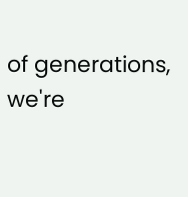of generations, we're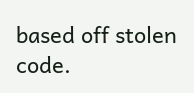based off stolen code.